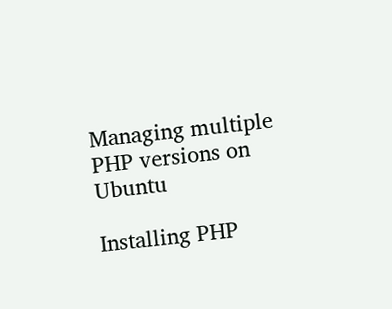Managing multiple PHP versions on Ubuntu

Installing PHP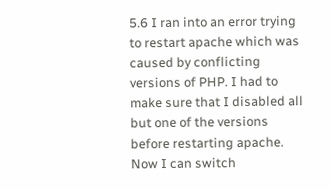5.6 I ran into an error trying to restart apache which was caused by conflicting versions of PHP. I had to make sure that I disabled all but one of the versions before restarting apache. Now I can switch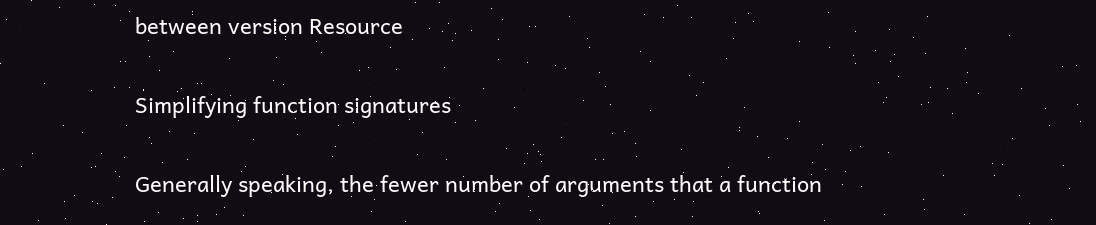between version Resource

Simplifying function signatures

Generally speaking, the fewer number of arguments that a function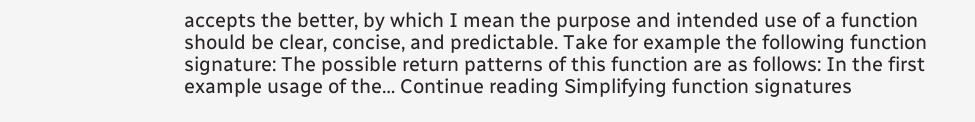accepts the better, by which I mean the purpose and intended use of a function should be clear, concise, and predictable. Take for example the following function signature: The possible return patterns of this function are as follows: In the first example usage of the… Continue reading Simplifying function signatures